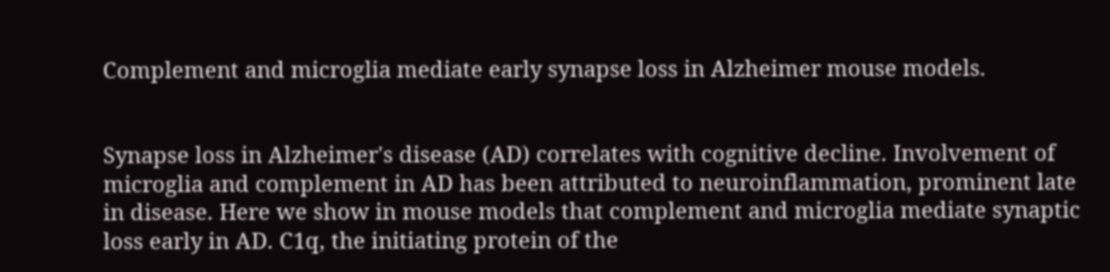Complement and microglia mediate early synapse loss in Alzheimer mouse models.


Synapse loss in Alzheimer's disease (AD) correlates with cognitive decline. Involvement of microglia and complement in AD has been attributed to neuroinflammation, prominent late in disease. Here we show in mouse models that complement and microglia mediate synaptic loss early in AD. C1q, the initiating protein of the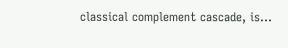classical complement cascade, is…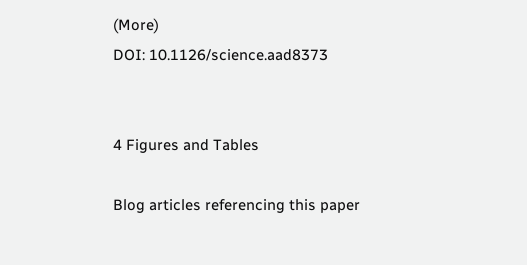(More)
DOI: 10.1126/science.aad8373


4 Figures and Tables

Blog articles referencing this paper